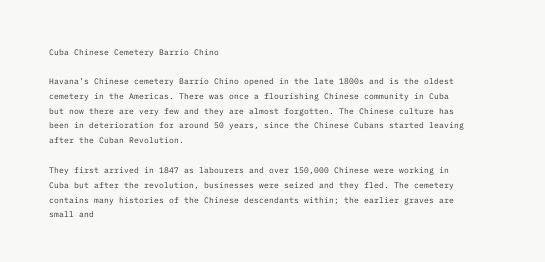Cuba Chinese Cemetery Barrio Chino

Havana’s Chinese cemetery Barrio Chino opened in the late 1800s and is the oldest cemetery in the Americas. There was once a flourishing Chinese community in Cuba but now there are very few and they are almost forgotten. The Chinese culture has been in deterioration for around 50 years, since the Chinese Cubans started leaving after the Cuban Revolution.

They first arrived in 1847 as labourers and over 150,000 Chinese were working in Cuba but after the revolution, businesses were seized and they fled. The cemetery contains many histories of the Chinese descendants within; the earlier graves are small and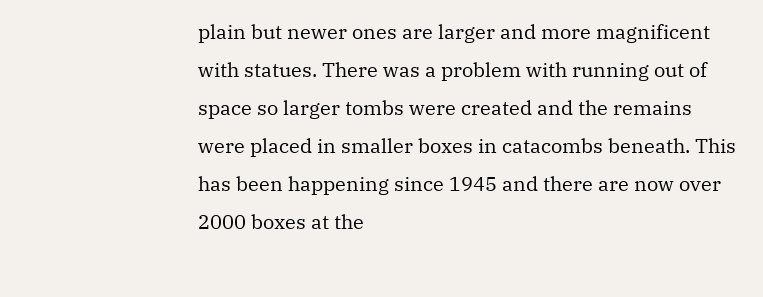plain but newer ones are larger and more magnificent with statues. There was a problem with running out of space so larger tombs were created and the remains were placed in smaller boxes in catacombs beneath. This has been happening since 1945 and there are now over 2000 boxes at the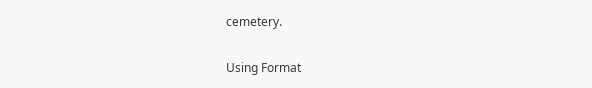cemetery.

Using Format